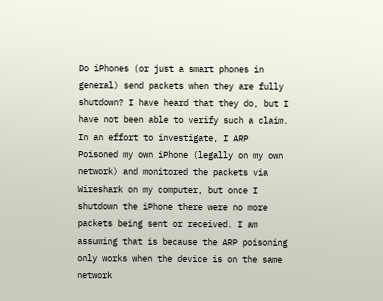Do iPhones (or just a smart phones in general) send packets when they are fully shutdown? I have heard that they do, but I have not been able to verify such a claim. In an effort to investigate, I ARP Poisoned my own iPhone (legally on my own network) and monitored the packets via Wireshark on my computer, but once I shutdown the iPhone there were no more packets being sent or received. I am assuming that is because the ARP poisoning only works when the device is on the same network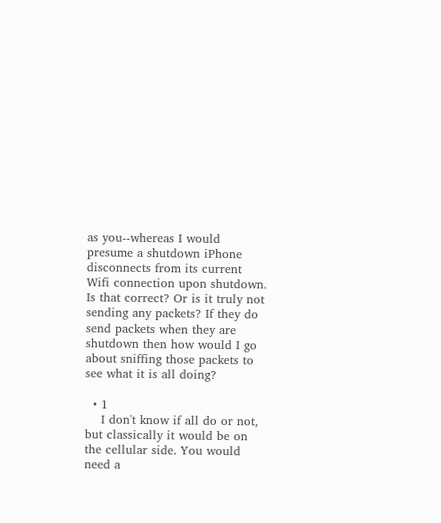as you--whereas I would presume a shutdown iPhone disconnects from its current Wifi connection upon shutdown. Is that correct? Or is it truly not sending any packets? If they do send packets when they are shutdown then how would I go about sniffing those packets to see what it is all doing?

  • 1
    I don't know if all do or not, but classically it would be on the cellular side. You would need a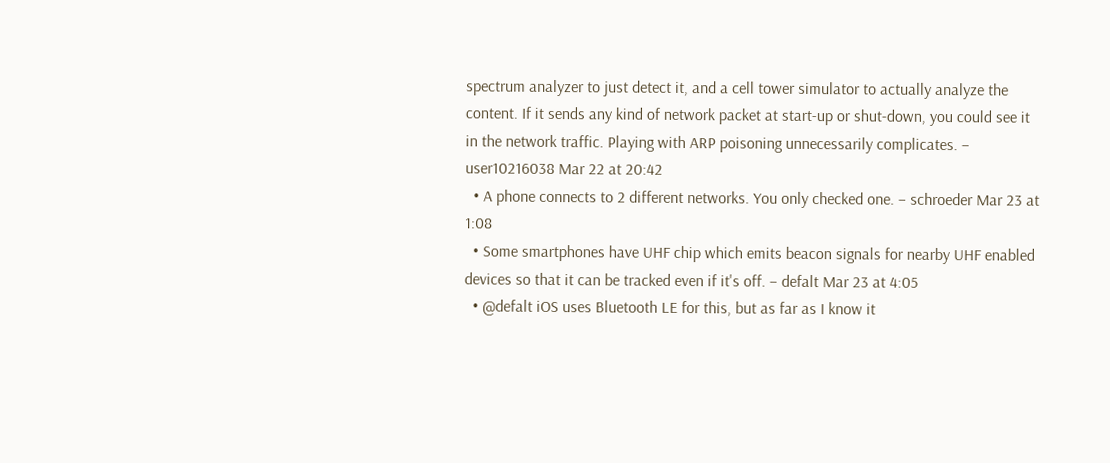spectrum analyzer to just detect it, and a cell tower simulator to actually analyze the content. If it sends any kind of network packet at start-up or shut-down, you could see it in the network traffic. Playing with ARP poisoning unnecessarily complicates. – user10216038 Mar 22 at 20:42
  • A phone connects to 2 different networks. You only checked one. – schroeder Mar 23 at 1:08
  • Some smartphones have UHF chip which emits beacon signals for nearby UHF enabled devices so that it can be tracked even if it's off. – defalt Mar 23 at 4:05
  • @defalt iOS uses Bluetooth LE for this, but as far as I know it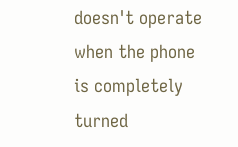doesn't operate when the phone is completely turned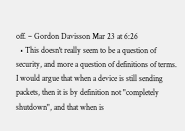off. – Gordon Davisson Mar 23 at 6:26
  • This doesn't really seem to be a question of security, and more a question of definitions of terms. I would argue that when a device is still sending packets, then it is by definition not "completely shutdown", and that when is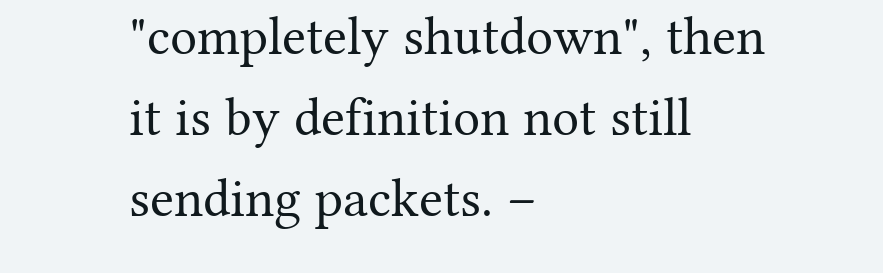"completely shutdown", then it is by definition not still sending packets. –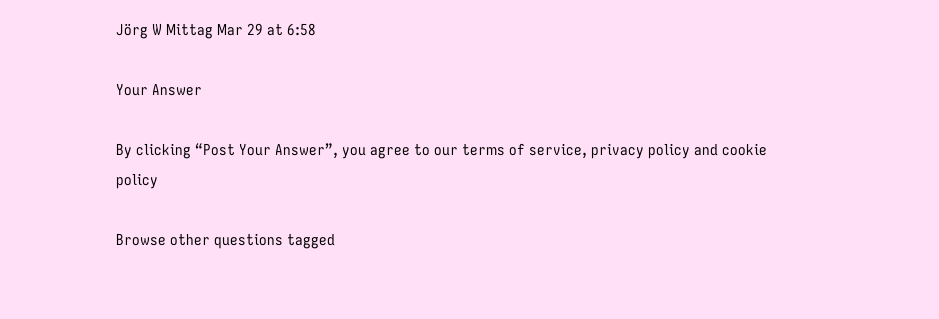Jörg W Mittag Mar 29 at 6:58

Your Answer

By clicking “Post Your Answer”, you agree to our terms of service, privacy policy and cookie policy

Browse other questions tagged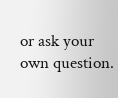or ask your own question.